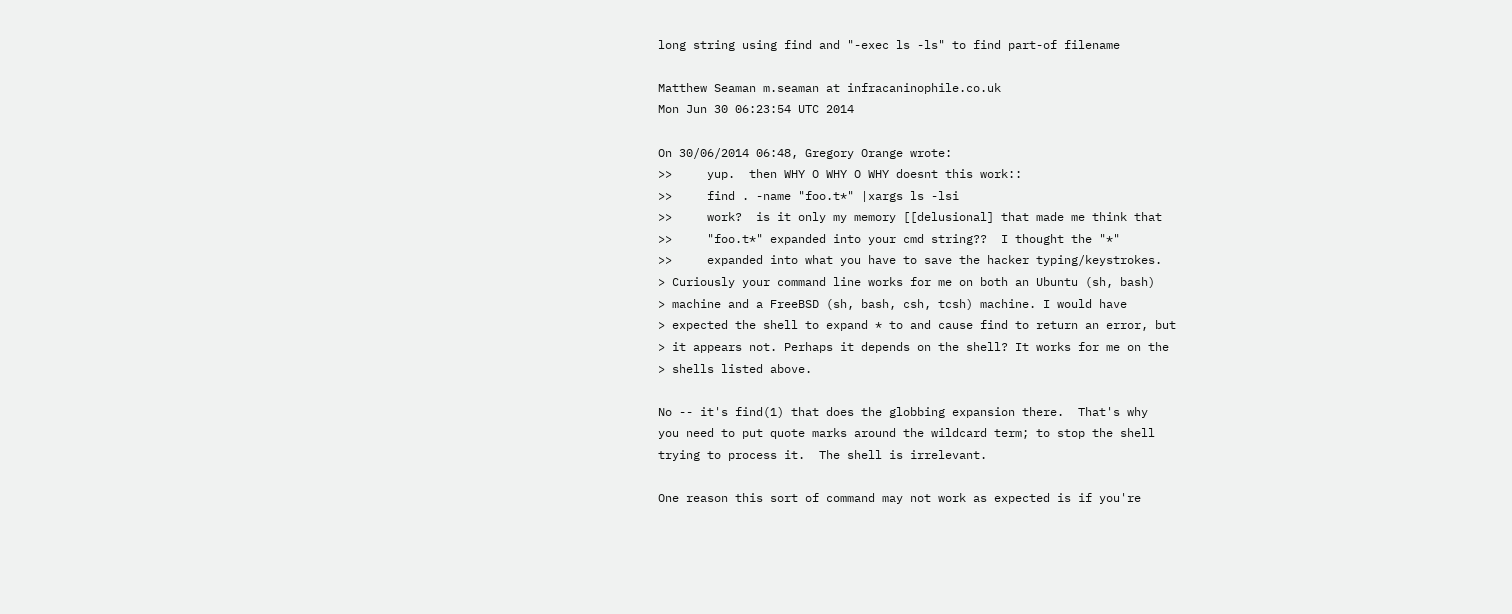long string using find and "-exec ls -ls" to find part-of filename

Matthew Seaman m.seaman at infracaninophile.co.uk
Mon Jun 30 06:23:54 UTC 2014

On 30/06/2014 06:48, Gregory Orange wrote:
>>     yup.  then WHY O WHY O WHY doesnt this work::
>>     find . -name "foo.t*" |xargs ls -lsi
>>     work?  is it only my memory [[delusional] that made me think that
>>     "foo.t*" expanded into your cmd string??  I thought the "*"
>>     expanded into what you have to save the hacker typing/keystrokes.
> Curiously your command line works for me on both an Ubuntu (sh, bash)
> machine and a FreeBSD (sh, bash, csh, tcsh) machine. I would have
> expected the shell to expand * to and cause find to return an error, but
> it appears not. Perhaps it depends on the shell? It works for me on the
> shells listed above.

No -- it's find(1) that does the globbing expansion there.  That's why
you need to put quote marks around the wildcard term; to stop the shell
trying to process it.  The shell is irrelevant.

One reason this sort of command may not work as expected is if you're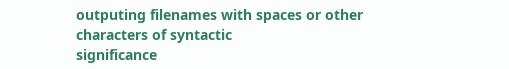outputing filenames with spaces or other characters of syntactic
significance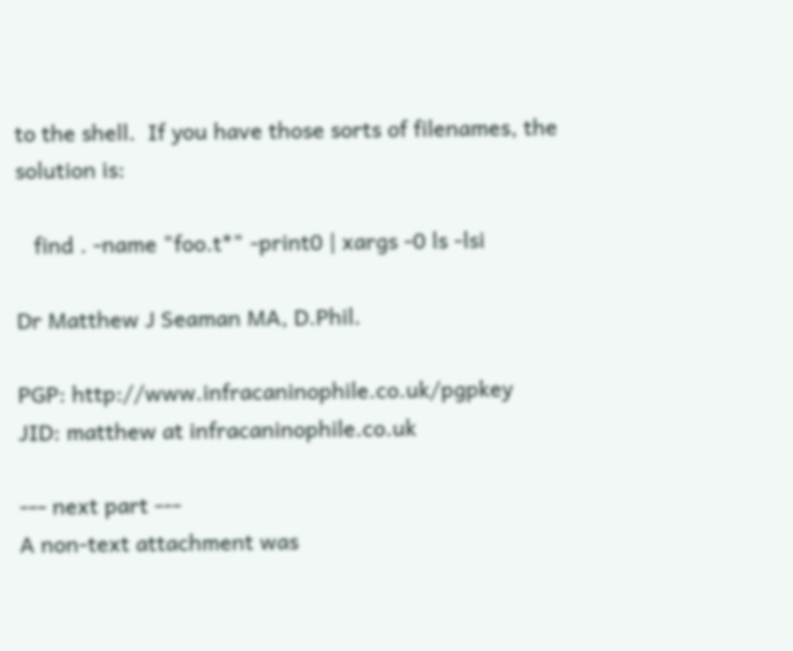to the shell.  If you have those sorts of filenames, the
solution is:

   find . -name "foo.t*" -print0 | xargs -0 ls -lsi

Dr Matthew J Seaman MA, D.Phil.

PGP: http://www.infracaninophile.co.uk/pgpkey
JID: matthew at infracaninophile.co.uk

--- next part ---
A non-text attachment was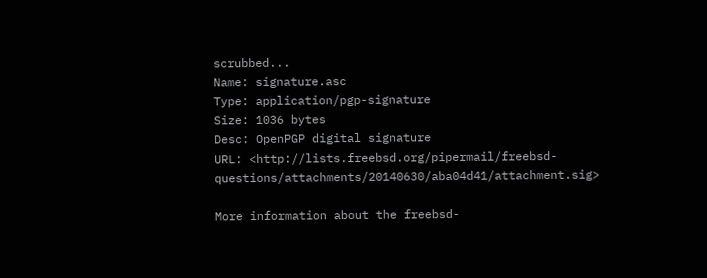scrubbed...
Name: signature.asc
Type: application/pgp-signature
Size: 1036 bytes
Desc: OpenPGP digital signature
URL: <http://lists.freebsd.org/pipermail/freebsd-questions/attachments/20140630/aba04d41/attachment.sig>

More information about the freebsd-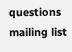questions mailing list